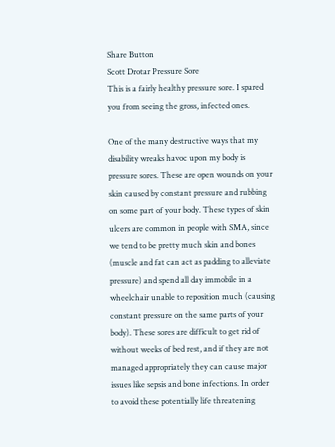Share Button
Scott Drotar Pressure Sore
This is a fairly healthy pressure sore. I spared you from seeing the gross, infected ones.

One of the many destructive ways that my disability wreaks havoc upon my body is pressure sores. These are open wounds on your skin caused by constant pressure and rubbing on some part of your body. These types of skin ulcers are common in people with SMA, since we tend to be pretty much skin and bones (muscle and fat can act as padding to alleviate pressure) and spend all day immobile in a wheelchair unable to reposition much (causing constant pressure on the same parts of your body). These sores are difficult to get rid of without weeks of bed rest, and if they are not managed appropriately they can cause major issues like sepsis and bone infections. In order to avoid these potentially life threatening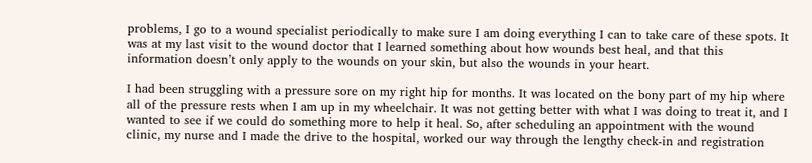problems, I go to a wound specialist periodically to make sure I am doing everything I can to take care of these spots. It was at my last visit to the wound doctor that I learned something about how wounds best heal, and that this information doesn’t only apply to the wounds on your skin, but also the wounds in your heart.

I had been struggling with a pressure sore on my right hip for months. It was located on the bony part of my hip where all of the pressure rests when I am up in my wheelchair. It was not getting better with what I was doing to treat it, and I wanted to see if we could do something more to help it heal. So, after scheduling an appointment with the wound clinic, my nurse and I made the drive to the hospital, worked our way through the lengthy check-in and registration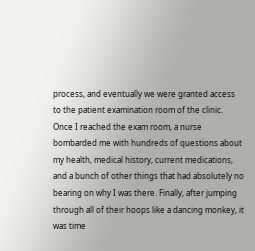process, and eventually we were granted access to the patient examination room of the clinic. Once I reached the exam room, a nurse bombarded me with hundreds of questions about my health, medical history, current medications, and a bunch of other things that had absolutely no bearing on why I was there. Finally, after jumping through all of their hoops like a dancing monkey, it was time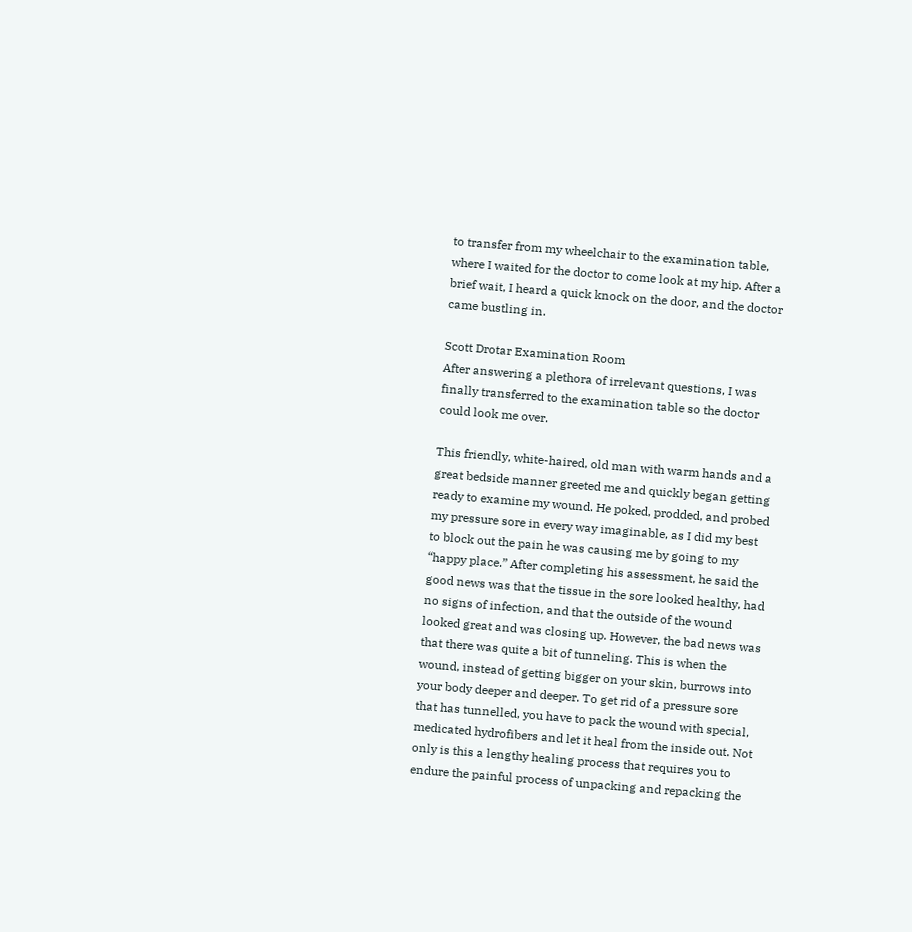to transfer from my wheelchair to the examination table, where I waited for the doctor to come look at my hip. After a brief wait, I heard a quick knock on the door, and the doctor came bustling in.

Scott Drotar Examination Room
After answering a plethora of irrelevant questions, I was finally transferred to the examination table so the doctor could look me over.

This friendly, white-haired, old man with warm hands and a great bedside manner greeted me and quickly began getting ready to examine my wound. He poked, prodded, and probed my pressure sore in every way imaginable, as I did my best to block out the pain he was causing me by going to my “happy place.” After completing his assessment, he said the good news was that the tissue in the sore looked healthy, had no signs of infection, and that the outside of the wound looked great and was closing up. However, the bad news was that there was quite a bit of tunneling. This is when the wound, instead of getting bigger on your skin, burrows into your body deeper and deeper. To get rid of a pressure sore that has tunnelled, you have to pack the wound with special, medicated hydrofibers and let it heal from the inside out. Not only is this a lengthy healing process that requires you to endure the painful process of unpacking and repacking the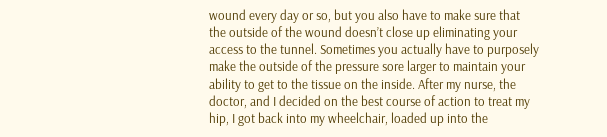wound every day or so, but you also have to make sure that the outside of the wound doesn’t close up eliminating your access to the tunnel. Sometimes you actually have to purposely make the outside of the pressure sore larger to maintain your ability to get to the tissue on the inside. After my nurse, the doctor, and I decided on the best course of action to treat my hip, I got back into my wheelchair, loaded up into the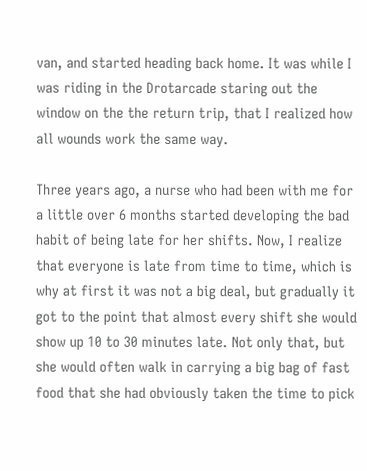van, and started heading back home. It was while I was riding in the Drotarcade staring out the window on the the return trip, that I realized how all wounds work the same way.

Three years ago, a nurse who had been with me for a little over 6 months started developing the bad habit of being late for her shifts. Now, I realize that everyone is late from time to time, which is why at first it was not a big deal, but gradually it got to the point that almost every shift she would show up 10 to 30 minutes late. Not only that, but she would often walk in carrying a big bag of fast food that she had obviously taken the time to pick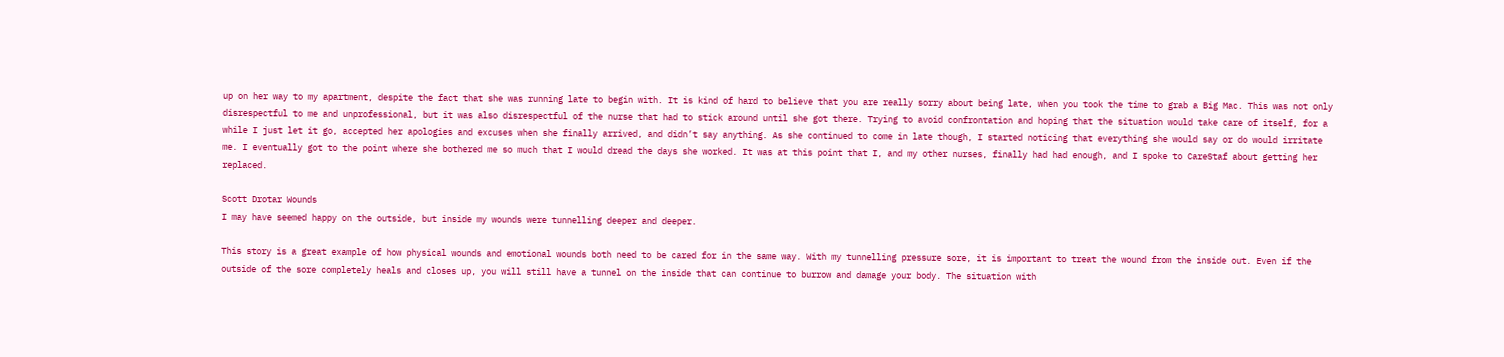up on her way to my apartment, despite the fact that she was running late to begin with. It is kind of hard to believe that you are really sorry about being late, when you took the time to grab a Big Mac. This was not only disrespectful to me and unprofessional, but it was also disrespectful of the nurse that had to stick around until she got there. Trying to avoid confrontation and hoping that the situation would take care of itself, for a while I just let it go, accepted her apologies and excuses when she finally arrived, and didn’t say anything. As she continued to come in late though, I started noticing that everything she would say or do would irritate me. I eventually got to the point where she bothered me so much that I would dread the days she worked. It was at this point that I, and my other nurses, finally had had enough, and I spoke to CareStaf about getting her replaced.

Scott Drotar Wounds
I may have seemed happy on the outside, but inside my wounds were tunnelling deeper and deeper.

This story is a great example of how physical wounds and emotional wounds both need to be cared for in the same way. With my tunnelling pressure sore, it is important to treat the wound from the inside out. Even if the outside of the sore completely heals and closes up, you will still have a tunnel on the inside that can continue to burrow and damage your body. The situation with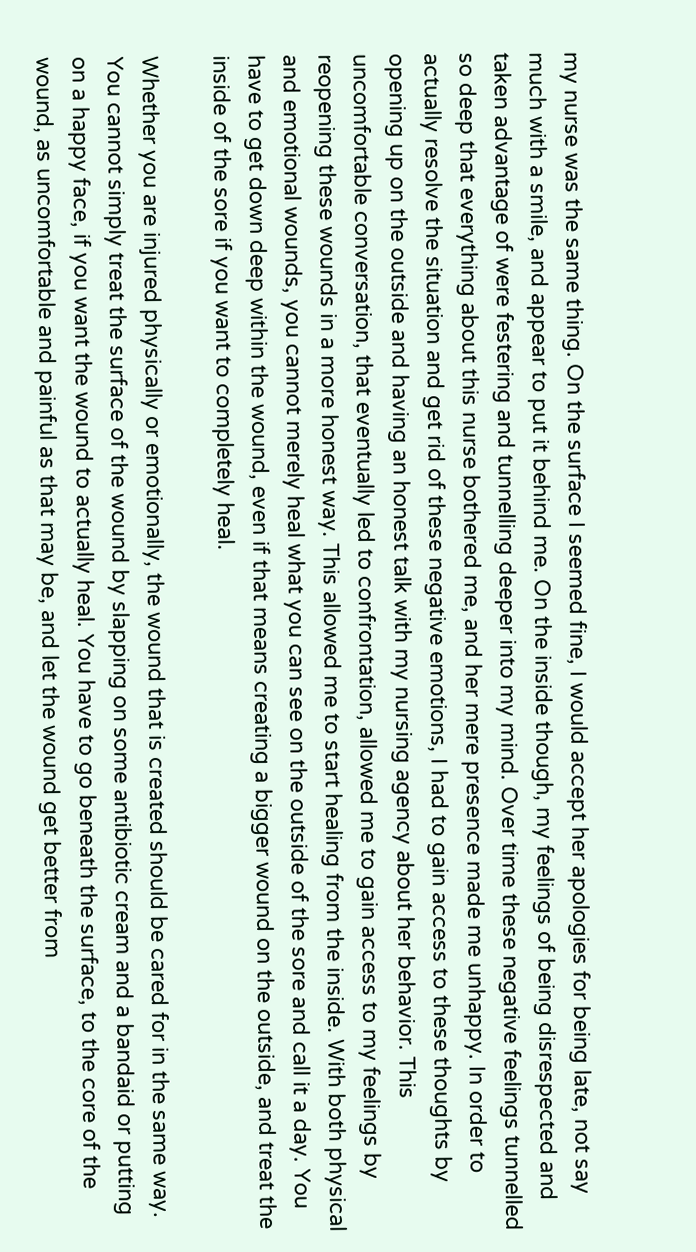my nurse was the same thing. On the surface I seemed fine, I would accept her apologies for being late, not say much with a smile, and appear to put it behind me. On the inside though, my feelings of being disrespected and taken advantage of were festering and tunnelling deeper into my mind. Over time these negative feelings tunnelled so deep that everything about this nurse bothered me, and her mere presence made me unhappy. In order to actually resolve the situation and get rid of these negative emotions, I had to gain access to these thoughts by opening up on the outside and having an honest talk with my nursing agency about her behavior. This uncomfortable conversation, that eventually led to confrontation, allowed me to gain access to my feelings by reopening these wounds in a more honest way. This allowed me to start healing from the inside. With both physical and emotional wounds, you cannot merely heal what you can see on the outside of the sore and call it a day. You have to get down deep within the wound, even if that means creating a bigger wound on the outside, and treat the inside of the sore if you want to completely heal.

Whether you are injured physically or emotionally, the wound that is created should be cared for in the same way. You cannot simply treat the surface of the wound by slapping on some antibiotic cream and a bandaid or putting on a happy face, if you want the wound to actually heal. You have to go beneath the surface, to the core of the wound, as uncomfortable and painful as that may be, and let the wound get better from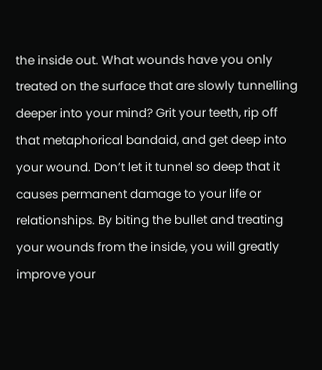the inside out. What wounds have you only treated on the surface that are slowly tunnelling deeper into your mind? Grit your teeth, rip off that metaphorical bandaid, and get deep into your wound. Don’t let it tunnel so deep that it causes permanent damage to your life or relationships. By biting the bullet and treating your wounds from the inside, you will greatly improve your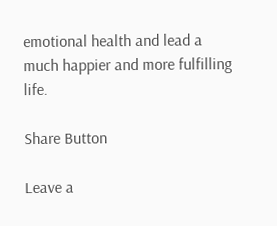emotional health and lead a much happier and more fulfilling life.

Share Button

Leave a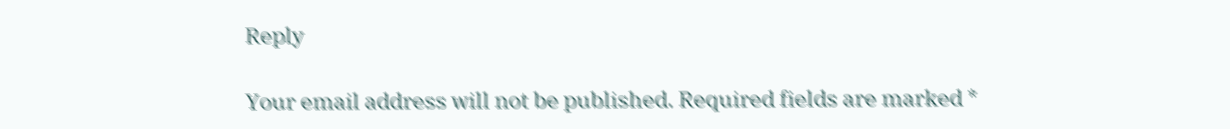Reply

Your email address will not be published. Required fields are marked *